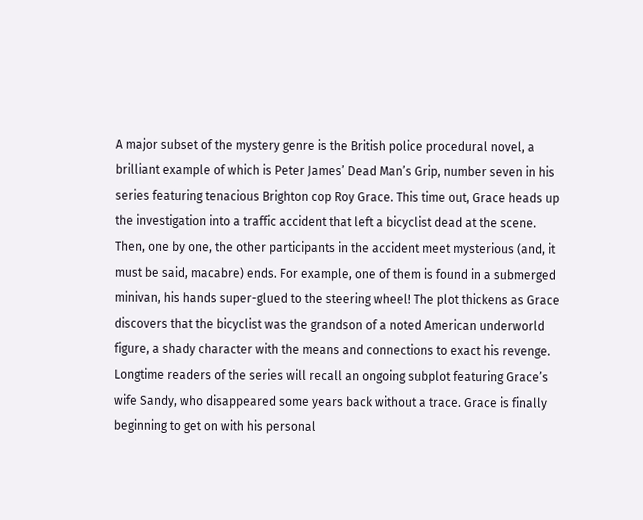A major subset of the mystery genre is the British police procedural novel, a brilliant example of which is Peter James’ Dead Man’s Grip, number seven in his series featuring tenacious Brighton cop Roy Grace. This time out, Grace heads up the investigation into a traffic accident that left a bicyclist dead at the scene. Then, one by one, the other participants in the accident meet mysterious (and, it must be said, macabre) ends. For example, one of them is found in a submerged minivan, his hands super-glued to the steering wheel! The plot thickens as Grace discovers that the bicyclist was the grandson of a noted American underworld figure, a shady character with the means and connections to exact his revenge. Longtime readers of the series will recall an ongoing subplot featuring Grace’s wife Sandy, who disappeared some years back without a trace. Grace is finally beginning to get on with his personal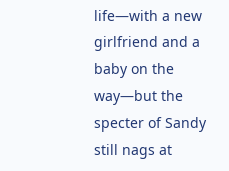life—with a new girlfriend and a baby on the way—but the specter of Sandy still nags at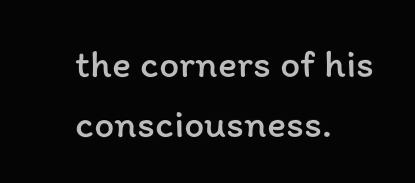the corners of his consciousness.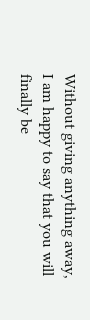Without giving anything away, I am happy to say that you will finally be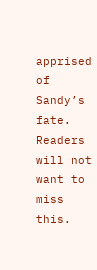apprised of Sandy’s fate. Readers will not want to miss this.